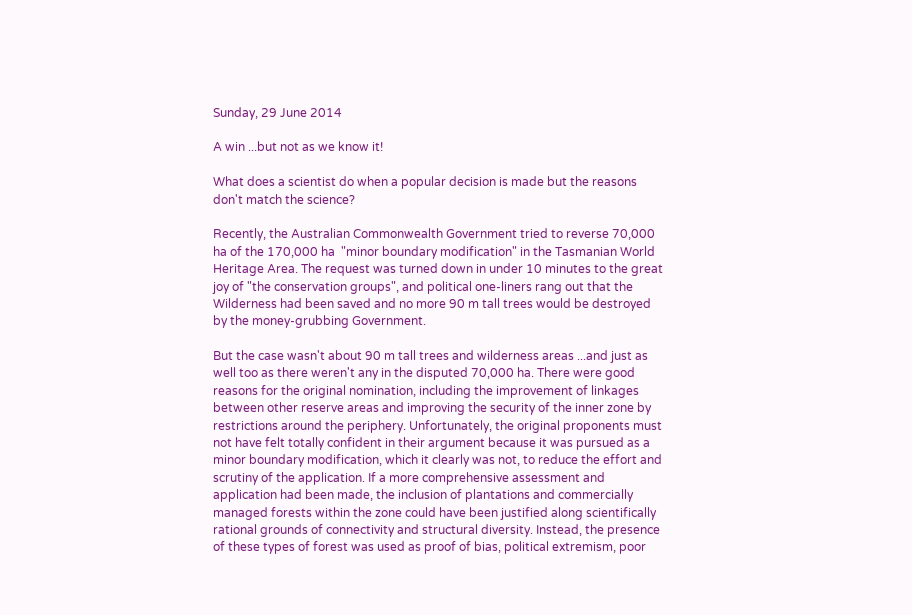Sunday, 29 June 2014

A win ...but not as we know it!

What does a scientist do when a popular decision is made but the reasons don't match the science?

Recently, the Australian Commonwealth Government tried to reverse 70,000 ha of the 170,000 ha  "minor boundary modification" in the Tasmanian World Heritage Area. The request was turned down in under 10 minutes to the great joy of "the conservation groups", and political one-liners rang out that the Wilderness had been saved and no more 90 m tall trees would be destroyed by the money-grubbing Government.

But the case wasn't about 90 m tall trees and wilderness areas ...and just as well too as there weren't any in the disputed 70,000 ha. There were good reasons for the original nomination, including the improvement of linkages between other reserve areas and improving the security of the inner zone by restrictions around the periphery. Unfortunately, the original proponents must not have felt totally confident in their argument because it was pursued as a minor boundary modification, which it clearly was not, to reduce the effort and scrutiny of the application. If a more comprehensive assessment and application had been made, the inclusion of plantations and commercially managed forests within the zone could have been justified along scientifically rational grounds of connectivity and structural diversity. Instead, the presence of these types of forest was used as proof of bias, political extremism, poor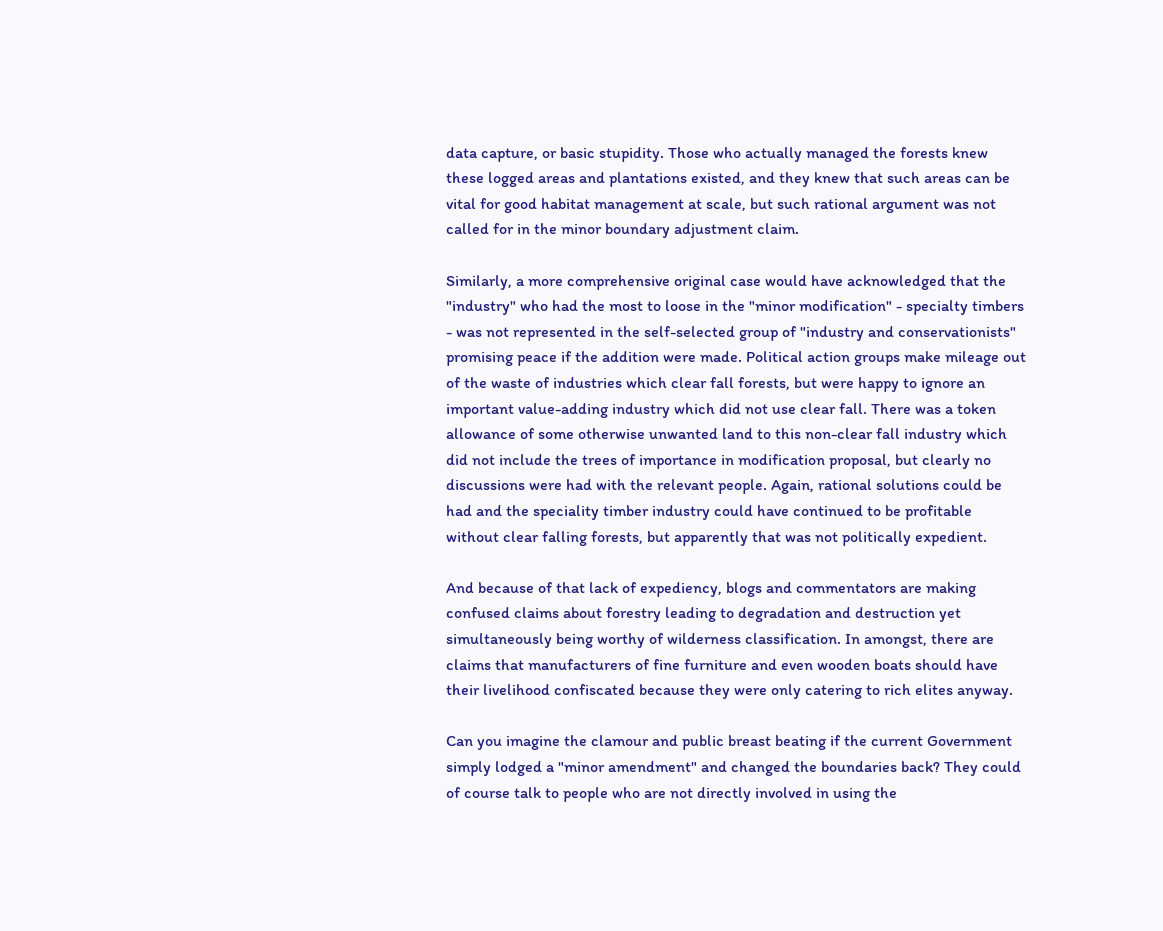data capture, or basic stupidity. Those who actually managed the forests knew these logged areas and plantations existed, and they knew that such areas can be vital for good habitat management at scale, but such rational argument was not called for in the minor boundary adjustment claim.

Similarly, a more comprehensive original case would have acknowledged that the "industry" who had the most to loose in the "minor modification" - specialty timbers - was not represented in the self-selected group of "industry and conservationists" promising peace if the addition were made. Political action groups make mileage out of the waste of industries which clear fall forests, but were happy to ignore an important value-adding industry which did not use clear fall. There was a token allowance of some otherwise unwanted land to this non-clear fall industry which did not include the trees of importance in modification proposal, but clearly no discussions were had with the relevant people. Again, rational solutions could be had and the speciality timber industry could have continued to be profitable without clear falling forests, but apparently that was not politically expedient.

And because of that lack of expediency, blogs and commentators are making confused claims about forestry leading to degradation and destruction yet simultaneously being worthy of wilderness classification. In amongst, there are claims that manufacturers of fine furniture and even wooden boats should have their livelihood confiscated because they were only catering to rich elites anyway.

Can you imagine the clamour and public breast beating if the current Government simply lodged a "minor amendment" and changed the boundaries back? They could of course talk to people who are not directly involved in using the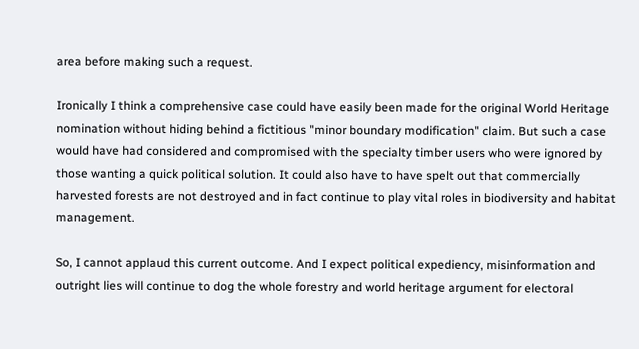area before making such a request.

Ironically I think a comprehensive case could have easily been made for the original World Heritage nomination without hiding behind a fictitious "minor boundary modification" claim. But such a case would have had considered and compromised with the specialty timber users who were ignored by those wanting a quick political solution. It could also have to have spelt out that commercially harvested forests are not destroyed and in fact continue to play vital roles in biodiversity and habitat management.

So, I cannot applaud this current outcome. And I expect political expediency, misinformation and outright lies will continue to dog the whole forestry and world heritage argument for electoral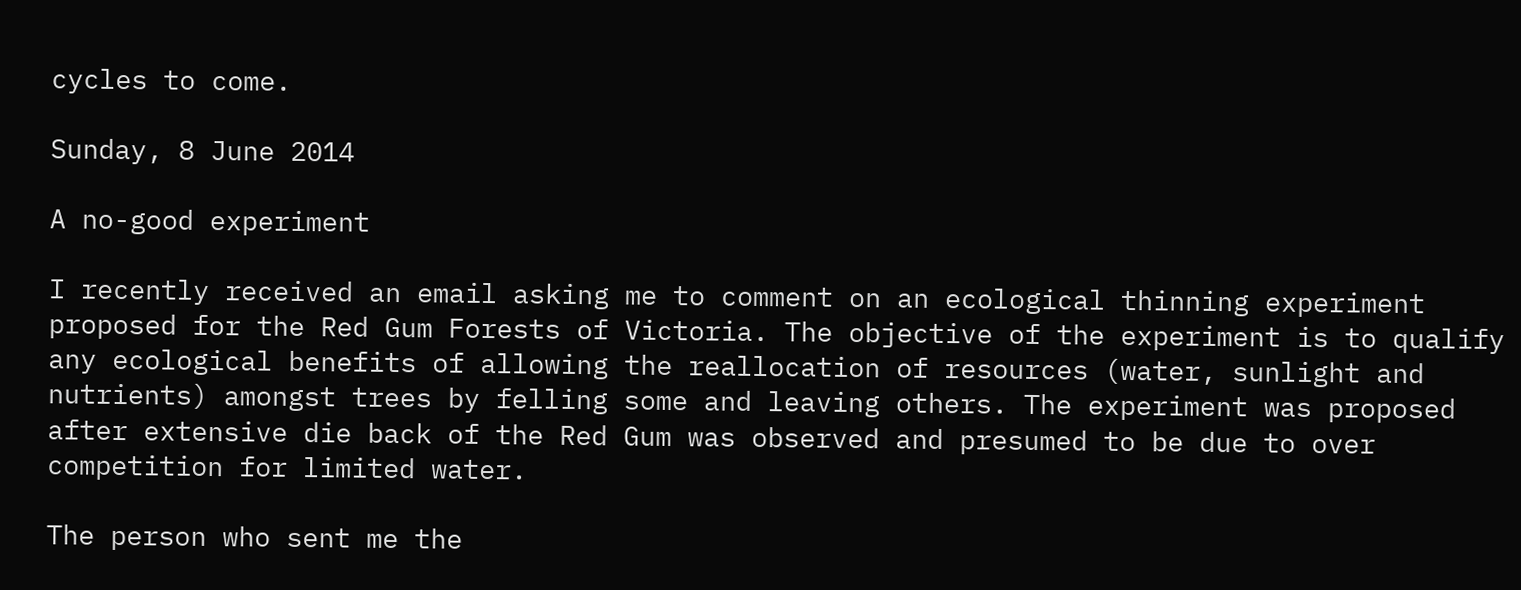cycles to come.

Sunday, 8 June 2014

A no-good experiment

I recently received an email asking me to comment on an ecological thinning experiment proposed for the Red Gum Forests of Victoria. The objective of the experiment is to qualify any ecological benefits of allowing the reallocation of resources (water, sunlight and nutrients) amongst trees by felling some and leaving others. The experiment was proposed after extensive die back of the Red Gum was observed and presumed to be due to over competition for limited water.

The person who sent me the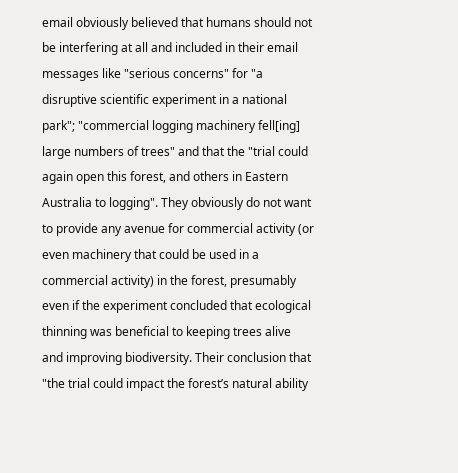email obviously believed that humans should not be interfering at all and included in their email messages like "serious concerns" for "a disruptive scientific experiment in a national park"; "commercial logging machinery fell[ing] large numbers of trees" and that the "trial could again open this forest, and others in Eastern Australia to logging". They obviously do not want to provide any avenue for commercial activity (or even machinery that could be used in a commercial activity) in the forest, presumably even if the experiment concluded that ecological thinning was beneficial to keeping trees alive and improving biodiversity. Their conclusion that "the trial could impact the forest’s natural ability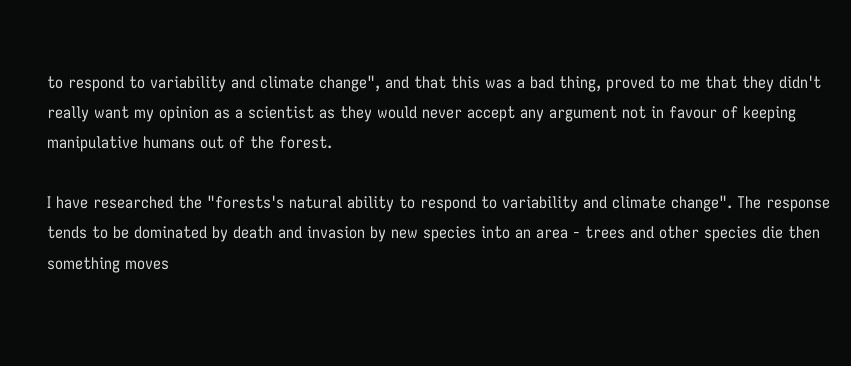to respond to variability and climate change", and that this was a bad thing, proved to me that they didn't really want my opinion as a scientist as they would never accept any argument not in favour of keeping manipulative humans out of the forest.

I have researched the "forests's natural ability to respond to variability and climate change". The response tends to be dominated by death and invasion by new species into an area - trees and other species die then something moves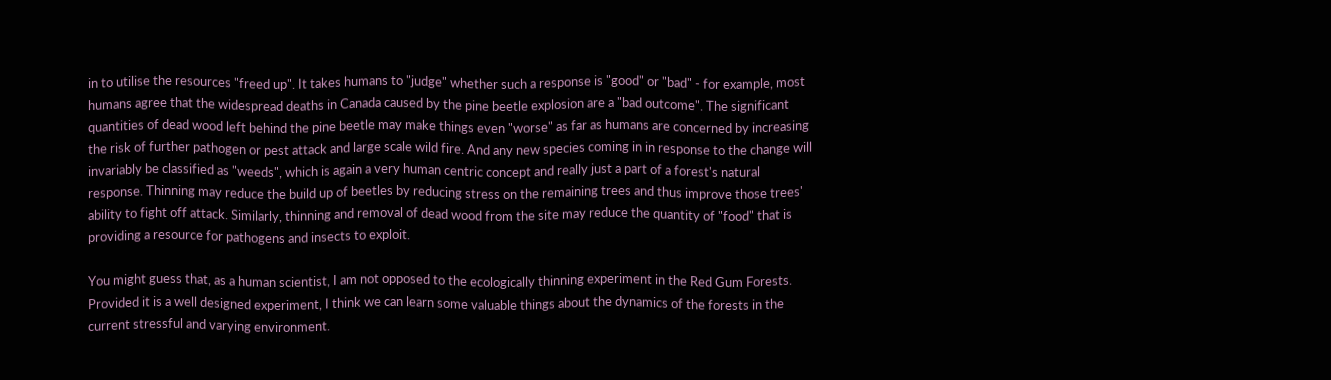in to utilise the resources "freed up". It takes humans to "judge" whether such a response is "good" or "bad" - for example, most humans agree that the widespread deaths in Canada caused by the pine beetle explosion are a "bad outcome". The significant quantities of dead wood left behind the pine beetle may make things even "worse" as far as humans are concerned by increasing the risk of further pathogen or pest attack and large scale wild fire. And any new species coming in in response to the change will invariably be classified as "weeds", which is again a very human centric concept and really just a part of a forest's natural response. Thinning may reduce the build up of beetles by reducing stress on the remaining trees and thus improve those trees' ability to fight off attack. Similarly, thinning and removal of dead wood from the site may reduce the quantity of "food" that is providing a resource for pathogens and insects to exploit.

You might guess that, as a human scientist, I am not opposed to the ecologically thinning experiment in the Red Gum Forests. Provided it is a well designed experiment, I think we can learn some valuable things about the dynamics of the forests in the current stressful and varying environment.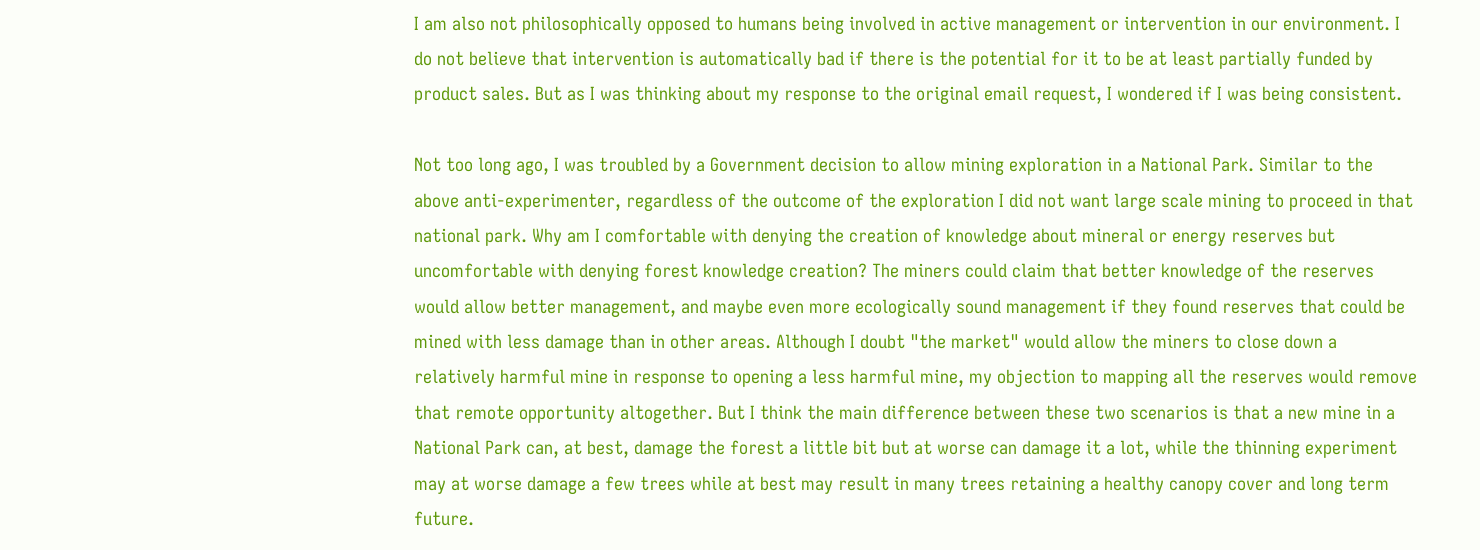I am also not philosophically opposed to humans being involved in active management or intervention in our environment. I do not believe that intervention is automatically bad if there is the potential for it to be at least partially funded by product sales. But as I was thinking about my response to the original email request, I wondered if I was being consistent.

Not too long ago, I was troubled by a Government decision to allow mining exploration in a National Park. Similar to the above anti-experimenter, regardless of the outcome of the exploration I did not want large scale mining to proceed in that national park. Why am I comfortable with denying the creation of knowledge about mineral or energy reserves but uncomfortable with denying forest knowledge creation? The miners could claim that better knowledge of the reserves would allow better management, and maybe even more ecologically sound management if they found reserves that could be mined with less damage than in other areas. Although I doubt "the market" would allow the miners to close down a relatively harmful mine in response to opening a less harmful mine, my objection to mapping all the reserves would remove that remote opportunity altogether. But I think the main difference between these two scenarios is that a new mine in a National Park can, at best, damage the forest a little bit but at worse can damage it a lot, while the thinning experiment may at worse damage a few trees while at best may result in many trees retaining a healthy canopy cover and long term future.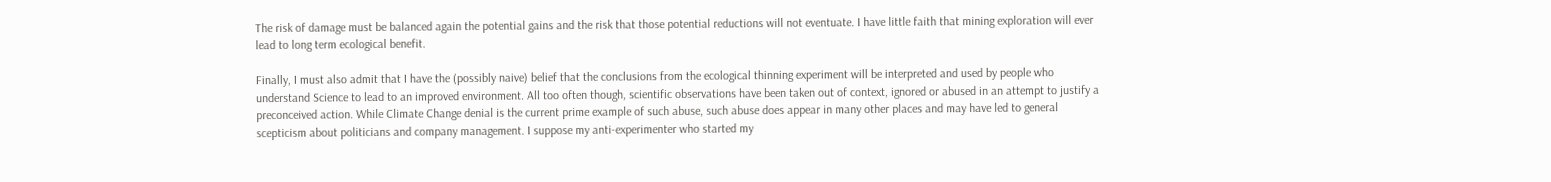The risk of damage must be balanced again the potential gains and the risk that those potential reductions will not eventuate. I have little faith that mining exploration will ever lead to long term ecological benefit.

Finally, I must also admit that I have the (possibly naive) belief that the conclusions from the ecological thinning experiment will be interpreted and used by people who understand Science to lead to an improved environment. All too often though, scientific observations have been taken out of context, ignored or abused in an attempt to justify a preconceived action. While Climate Change denial is the current prime example of such abuse, such abuse does appear in many other places and may have led to general scepticism about politicians and company management. I suppose my anti-experimenter who started my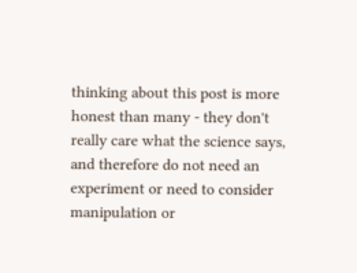thinking about this post is more honest than many - they don't really care what the science says, and therefore do not need an experiment or need to consider manipulation or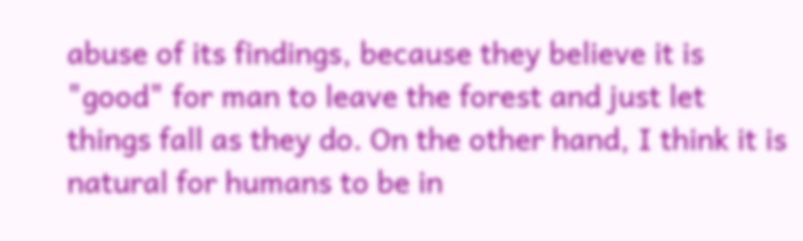abuse of its findings, because they believe it is "good" for man to leave the forest and just let things fall as they do. On the other hand, I think it is natural for humans to be in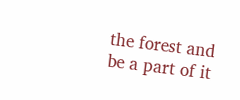the forest and be a part of it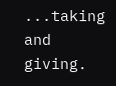...taking and giving.